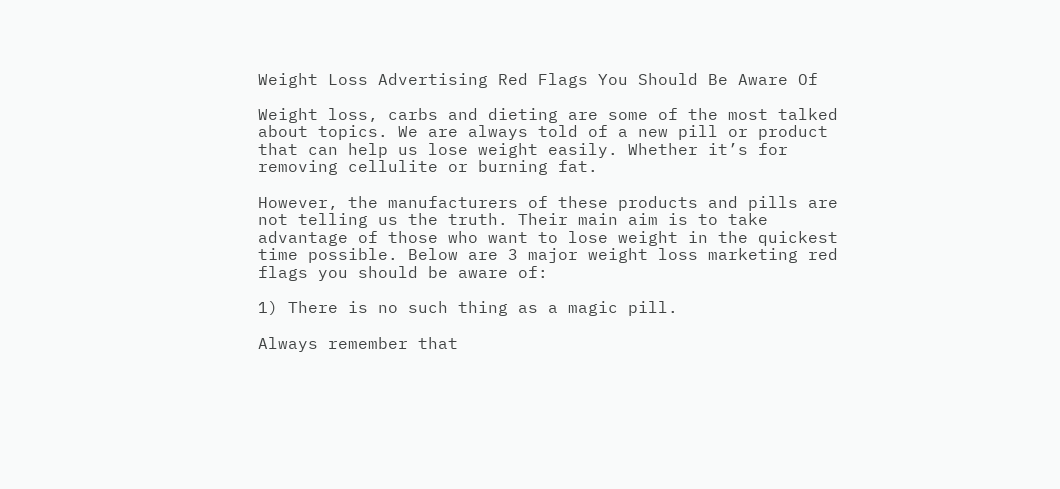Weight Loss Advertising Red Flags You Should Be Aware Of

Weight loss, carbs and dieting are some of the most talked about topics. We are always told of a new pill or product that can help us lose weight easily. Whether it’s for removing cellulite or burning fat.

However, the manufacturers of these products and pills are not telling us the truth. Their main aim is to take advantage of those who want to lose weight in the quickest time possible. Below are 3 major weight loss marketing red flags you should be aware of:

1) There is no such thing as a magic pill.

Always remember that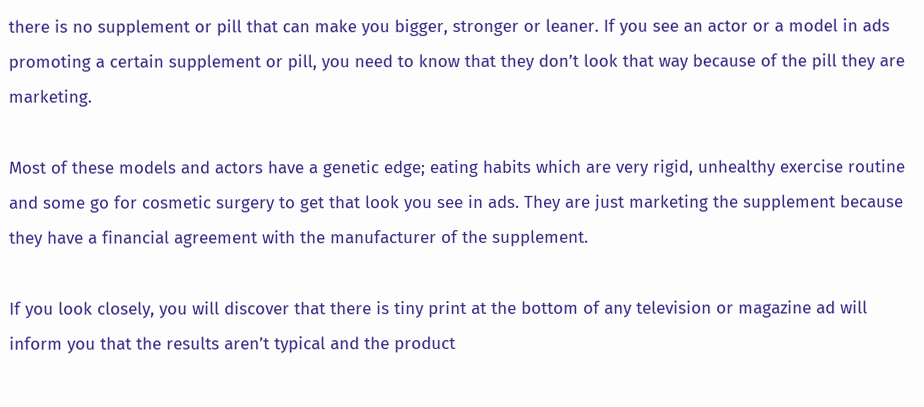there is no supplement or pill that can make you bigger, stronger or leaner. If you see an actor or a model in ads promoting a certain supplement or pill, you need to know that they don’t look that way because of the pill they are marketing.

Most of these models and actors have a genetic edge; eating habits which are very rigid, unhealthy exercise routine and some go for cosmetic surgery to get that look you see in ads. They are just marketing the supplement because they have a financial agreement with the manufacturer of the supplement.

If you look closely, you will discover that there is tiny print at the bottom of any television or magazine ad will inform you that the results aren’t typical and the product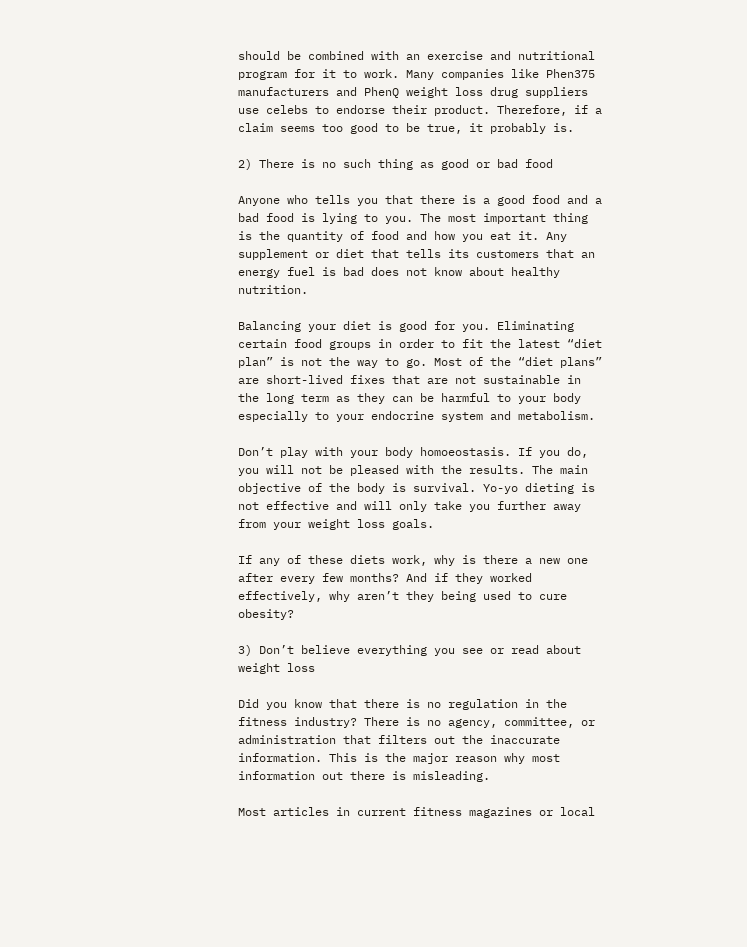should be combined with an exercise and nutritional program for it to work. Many companies like Phen375 manufacturers and PhenQ weight loss drug suppliers use celebs to endorse their product. Therefore, if a claim seems too good to be true, it probably is.

2) There is no such thing as good or bad food

Anyone who tells you that there is a good food and a bad food is lying to you. The most important thing is the quantity of food and how you eat it. Any supplement or diet that tells its customers that an energy fuel is bad does not know about healthy nutrition.

Balancing your diet is good for you. Eliminating certain food groups in order to fit the latest “diet plan” is not the way to go. Most of the “diet plans” are short-lived fixes that are not sustainable in the long term as they can be harmful to your body especially to your endocrine system and metabolism.

Don’t play with your body homoeostasis. If you do, you will not be pleased with the results. The main objective of the body is survival. Yo-yo dieting is not effective and will only take you further away from your weight loss goals.

If any of these diets work, why is there a new one after every few months? And if they worked effectively, why aren’t they being used to cure obesity?

3) Don’t believe everything you see or read about weight loss

Did you know that there is no regulation in the fitness industry? There is no agency, committee, or administration that filters out the inaccurate information. This is the major reason why most information out there is misleading.

Most articles in current fitness magazines or local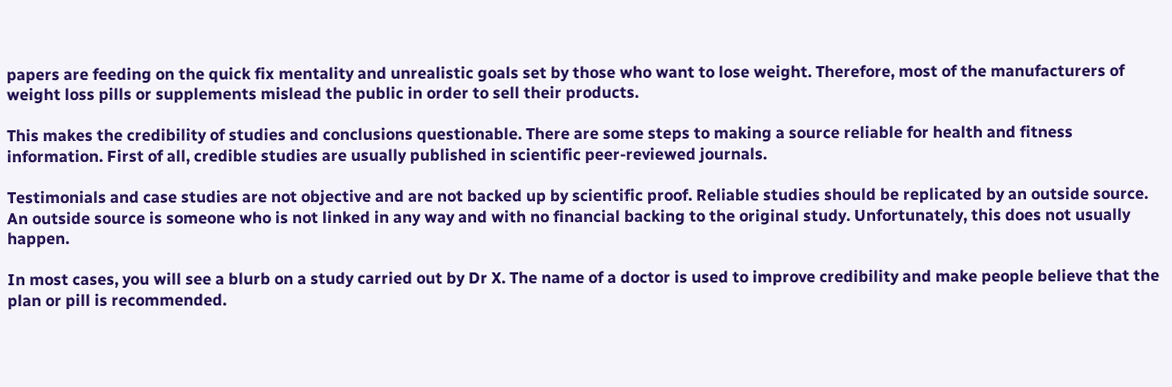papers are feeding on the quick fix mentality and unrealistic goals set by those who want to lose weight. Therefore, most of the manufacturers of weight loss pills or supplements mislead the public in order to sell their products.

This makes the credibility of studies and conclusions questionable. There are some steps to making a source reliable for health and fitness information. First of all, credible studies are usually published in scientific peer-reviewed journals.

Testimonials and case studies are not objective and are not backed up by scientific proof. Reliable studies should be replicated by an outside source. An outside source is someone who is not linked in any way and with no financial backing to the original study. Unfortunately, this does not usually happen.

In most cases, you will see a blurb on a study carried out by Dr X. The name of a doctor is used to improve credibility and make people believe that the plan or pill is recommended.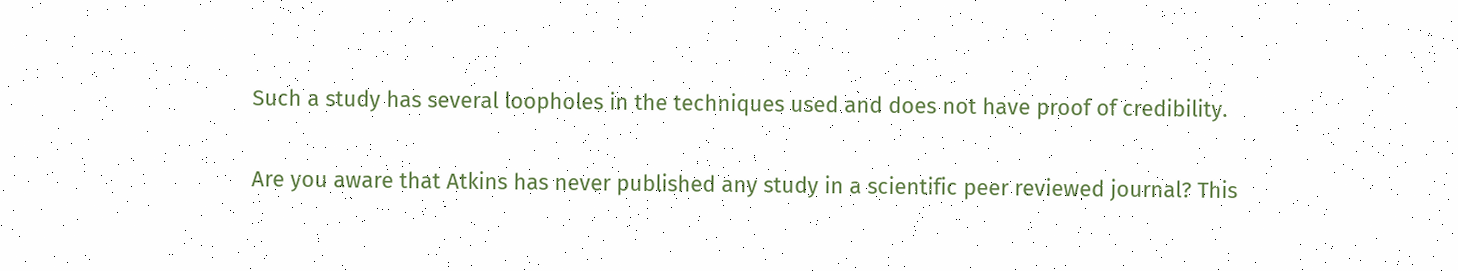Such a study has several loopholes in the techniques used and does not have proof of credibility.

Are you aware that Atkins has never published any study in a scientific peer reviewed journal? This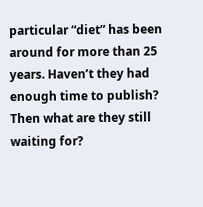particular “diet” has been around for more than 25 years. Haven’t they had enough time to publish? Then what are they still waiting for?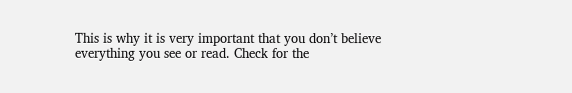This is why it is very important that you don’t believe everything you see or read. Check for the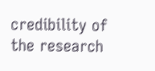credibility of the research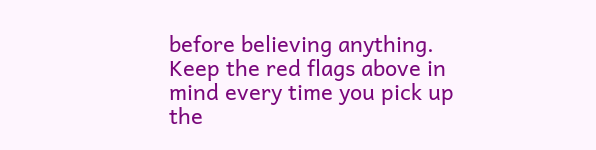before believing anything. Keep the red flags above in mind every time you pick up the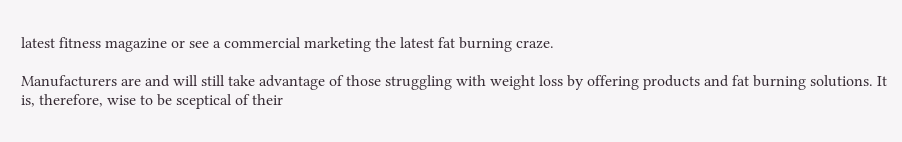latest fitness magazine or see a commercial marketing the latest fat burning craze.

Manufacturers are and will still take advantage of those struggling with weight loss by offering products and fat burning solutions. It is, therefore, wise to be sceptical of their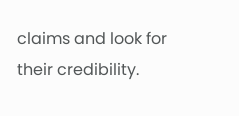claims and look for their credibility.